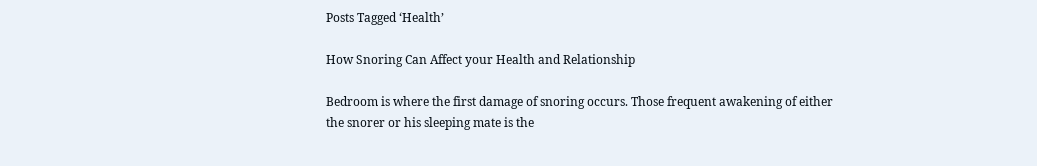Posts Tagged ‘Health’

How Snoring Can Affect your Health and Relationship

Bedroom is where the first damage of snoring occurs. Those frequent awakening of either the snorer or his sleeping mate is the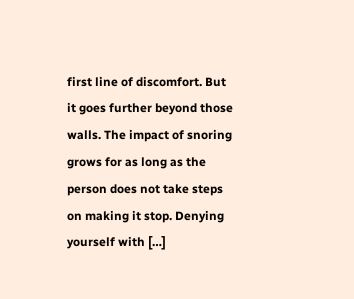first line of discomfort. But it goes further beyond those walls. The impact of snoring grows for as long as the person does not take steps on making it stop. Denying yourself with […]